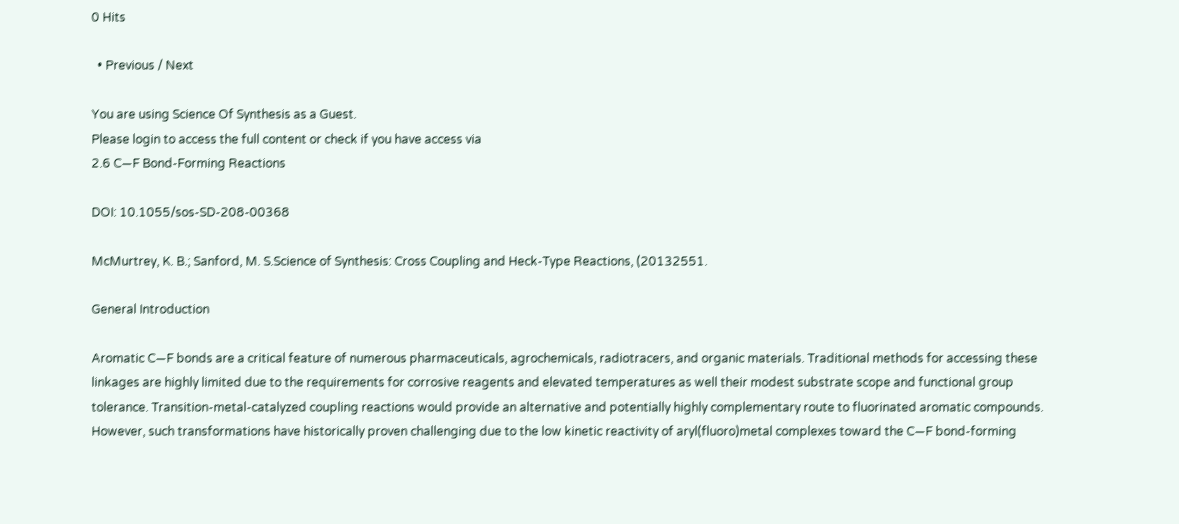0 Hits

  • Previous / Next

You are using Science Of Synthesis as a Guest.
Please login to access the full content or check if you have access via
2.6 C—F Bond-Forming Reactions

DOI: 10.1055/sos-SD-208-00368

McMurtrey, K. B.; Sanford, M. S.Science of Synthesis: Cross Coupling and Heck-Type Reactions, (20132551.

General Introduction

Aromatic C—F bonds are a critical feature of numerous pharmaceuticals, agrochemicals, radiotracers, and organic materials. Traditional methods for accessing these linkages are highly limited due to the requirements for corrosive reagents and elevated temperatures as well their modest substrate scope and functional group tolerance. Transition-metal-catalyzed coupling reactions would provide an alternative and potentially highly complementary route to fluorinated aromatic compounds. However, such transformations have historically proven challenging due to the low kinetic reactivity of aryl(fluoro)metal complexes toward the C—F bond-forming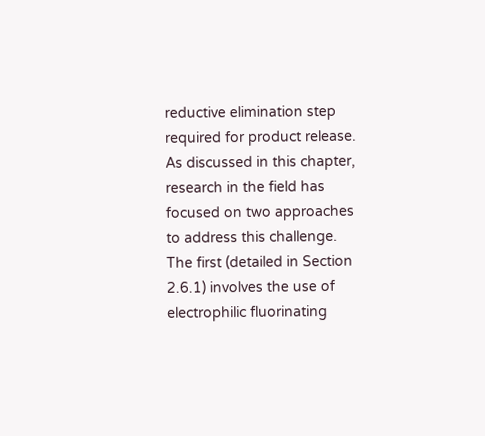reductive elimination step required for product release. As discussed in this chapter, research in the field has focused on two approaches to address this challenge. The first (detailed in Section 2.6.1) involves the use of electrophilic fluorinating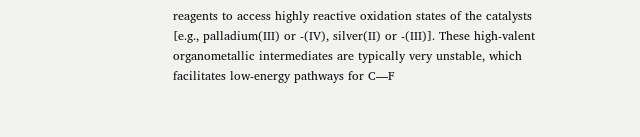reagents to access highly reactive oxidation states of the catalysts [e.g., palladium(III) or -(IV), silver(II) or -(III)]. These high-valent organometallic intermediates are typically very unstable, which facilitates low-energy pathways for C—F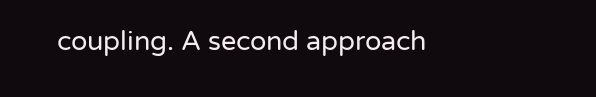coupling. A second approach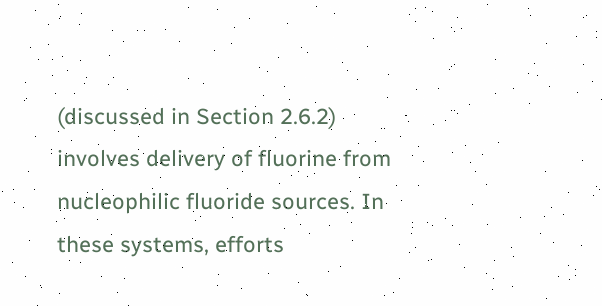(discussed in Section 2.6.2) involves delivery of fluorine from nucleophilic fluoride sources. In these systems, efforts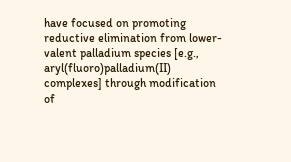have focused on promoting reductive elimination from lower-valent palladium species [e.g., aryl(fluoro)palladium(II) complexes] through modification of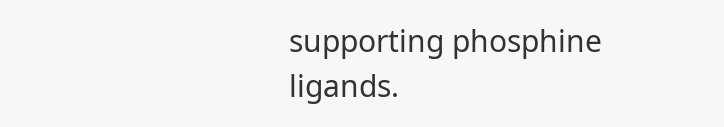supporting phosphine ligands.